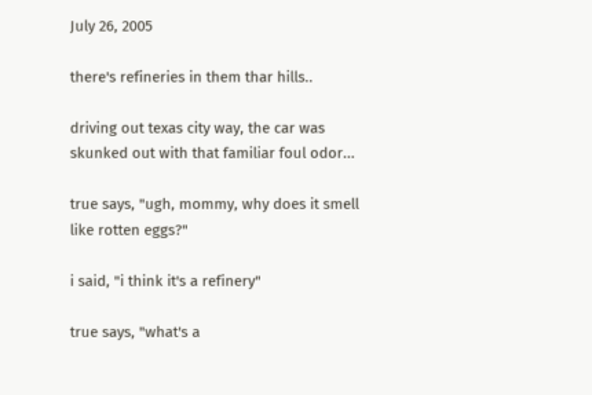July 26, 2005

there's refineries in them thar hills..

driving out texas city way, the car was skunked out with that familiar foul odor...

true says, "ugh, mommy, why does it smell like rotten eggs?"

i said, "i think it's a refinery"

true says, "what's a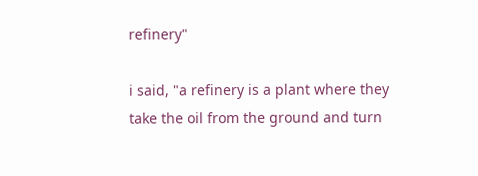refinery"

i said, "a refinery is a plant where they take the oil from the ground and turn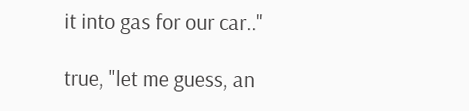it into gas for our car.."

true, "let me guess, an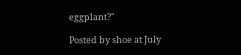eggplant?"

Posted by shoe at July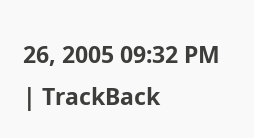26, 2005 09:32 PM | TrackBack